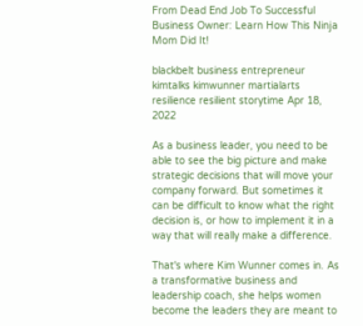From Dead End Job To Successful Business Owner: Learn How This Ninja Mom Did It!

blackbelt business entrepreneur kimtalks kimwunner martialarts resilience resilient storytime Apr 18, 2022

As a business leader, you need to be able to see the big picture and make strategic decisions that will move your company forward. But sometimes it can be difficult to know what the right decision is, or how to implement it in a way that will really make a difference.

That's where Kim Wunner comes in. As a transformative business and leadership coach, she helps women become the leaders they are meant to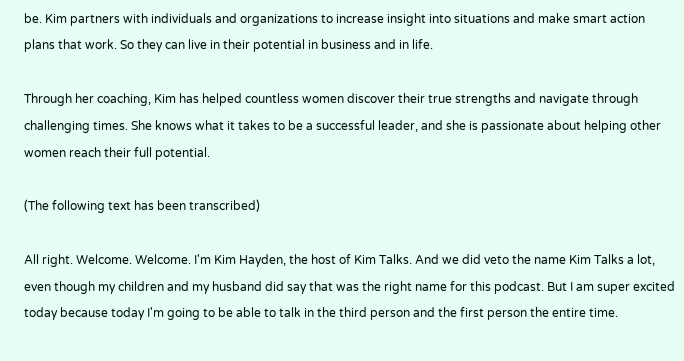be. Kim partners with individuals and organizations to increase insight into situations and make smart action plans that work. So they can live in their potential in business and in life.

Through her coaching, Kim has helped countless women discover their true strengths and navigate through challenging times. She knows what it takes to be a successful leader, and she is passionate about helping other women reach their full potential.

(The following text has been transcribed)

All right. Welcome. Welcome. I'm Kim Hayden, the host of Kim Talks. And we did veto the name Kim Talks a lot, even though my children and my husband did say that was the right name for this podcast. But I am super excited today because today I'm going to be able to talk in the third person and the first person the entire time.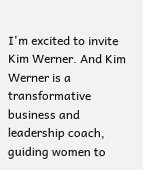I'm excited to invite Kim Werner. And Kim Werner is a transformative business and leadership coach, guiding women to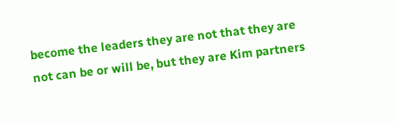become the leaders they are not that they are not can be or will be, but they are Kim partners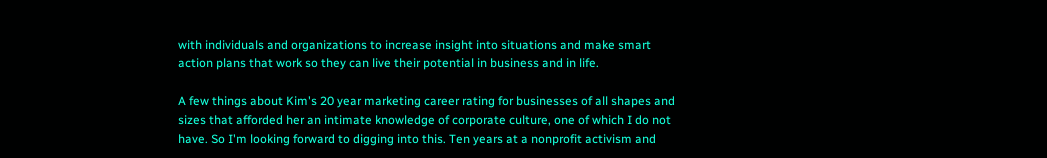with individuals and organizations to increase insight into situations and make smart action plans that work so they can live their potential in business and in life.

A few things about Kim's 20 year marketing career rating for businesses of all shapes and sizes that afforded her an intimate knowledge of corporate culture, one of which I do not have. So I'm looking forward to digging into this. Ten years at a nonprofit activism and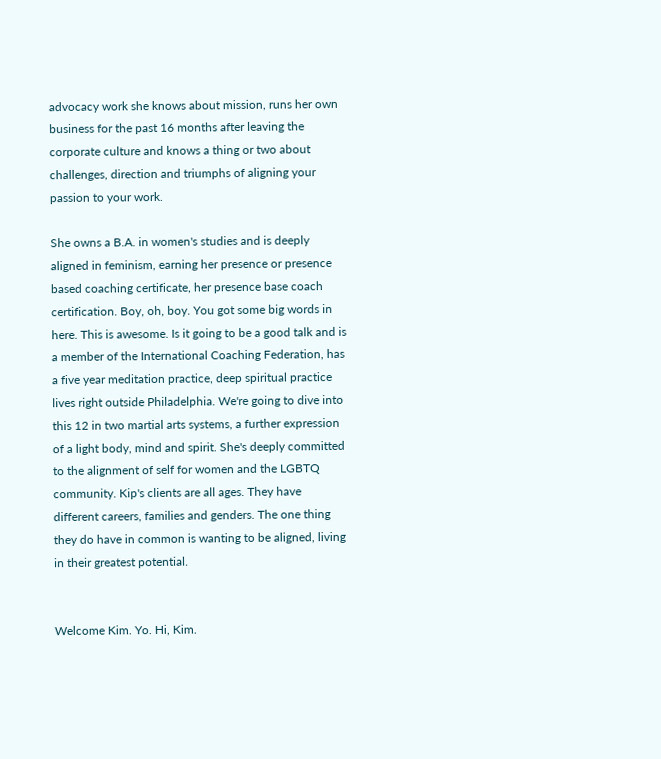advocacy work she knows about mission, runs her own business for the past 16 months after leaving the corporate culture and knows a thing or two about challenges, direction and triumphs of aligning your passion to your work.

She owns a B.A. in women's studies and is deeply aligned in feminism, earning her presence or presence based coaching certificate, her presence base coach certification. Boy, oh, boy. You got some big words in here. This is awesome. Is it going to be a good talk and is a member of the International Coaching Federation, has a five year meditation practice, deep spiritual practice lives right outside Philadelphia. We're going to dive into this 12 in two martial arts systems, a further expression of a light body, mind and spirit. She's deeply committed to the alignment of self for women and the LGBTQ community. Kip's clients are all ages. They have different careers, families and genders. The one thing they do have in common is wanting to be aligned, living in their greatest potential.


Welcome Kim. Yo. Hi, Kim.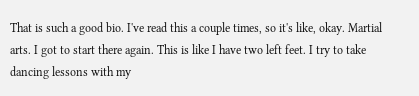That is such a good bio. I've read this a couple times, so it's like, okay. Martial arts. I got to start there again. This is like I have two left feet. I try to take dancing lessons with my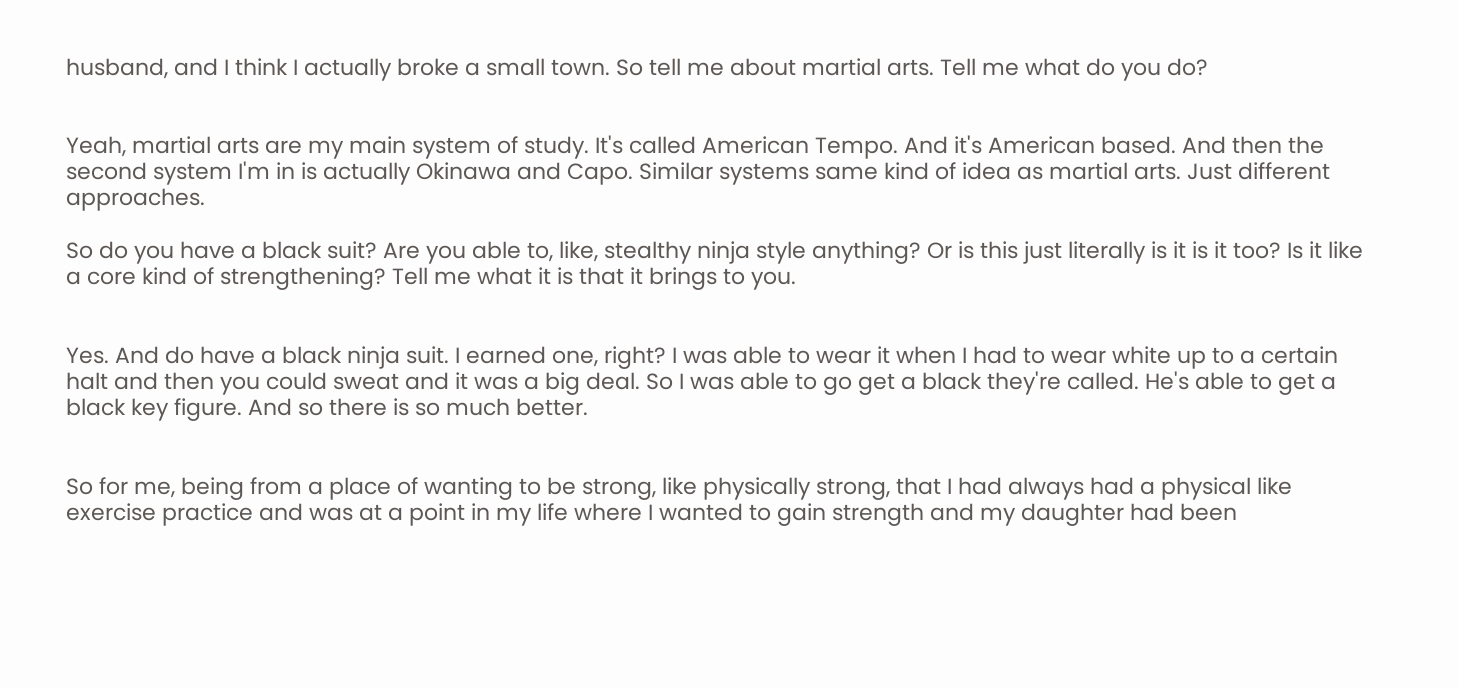husband, and I think I actually broke a small town. So tell me about martial arts. Tell me what do you do?


Yeah, martial arts are my main system of study. It's called American Tempo. And it's American based. And then the second system I'm in is actually Okinawa and Capo. Similar systems same kind of idea as martial arts. Just different approaches.

So do you have a black suit? Are you able to, like, stealthy ninja style anything? Or is this just literally is it is it too? Is it like a core kind of strengthening? Tell me what it is that it brings to you.


Yes. And do have a black ninja suit. I earned one, right? I was able to wear it when I had to wear white up to a certain halt and then you could sweat and it was a big deal. So I was able to go get a black they're called. He's able to get a black key figure. And so there is so much better.


So for me, being from a place of wanting to be strong, like physically strong, that I had always had a physical like exercise practice and was at a point in my life where I wanted to gain strength and my daughter had been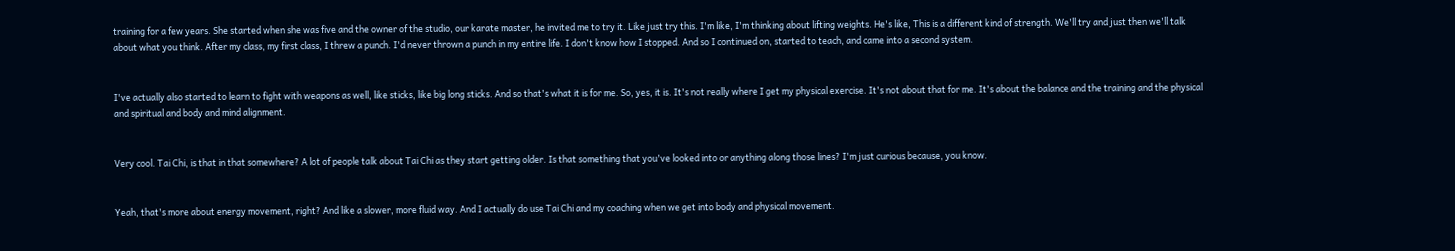training for a few years. She started when she was five and the owner of the studio, our karate master, he invited me to try it. Like just try this. I'm like, I'm thinking about lifting weights. He's like, This is a different kind of strength. We'll try and just then we'll talk about what you think. After my class, my first class, I threw a punch. I'd never thrown a punch in my entire life. I don't know how I stopped. And so I continued on, started to teach, and came into a second system.


I've actually also started to learn to fight with weapons as well, like sticks, like big long sticks. And so that's what it is for me. So, yes, it is. It's not really where I get my physical exercise. It's not about that for me. It's about the balance and the training and the physical and spiritual and body and mind alignment.


Very cool. Tai Chi, is that in that somewhere? A lot of people talk about Tai Chi as they start getting older. Is that something that you've looked into or anything along those lines? I'm just curious because, you know.


Yeah, that's more about energy movement, right? And like a slower, more fluid way. And I actually do use Tai Chi and my coaching when we get into body and physical movement.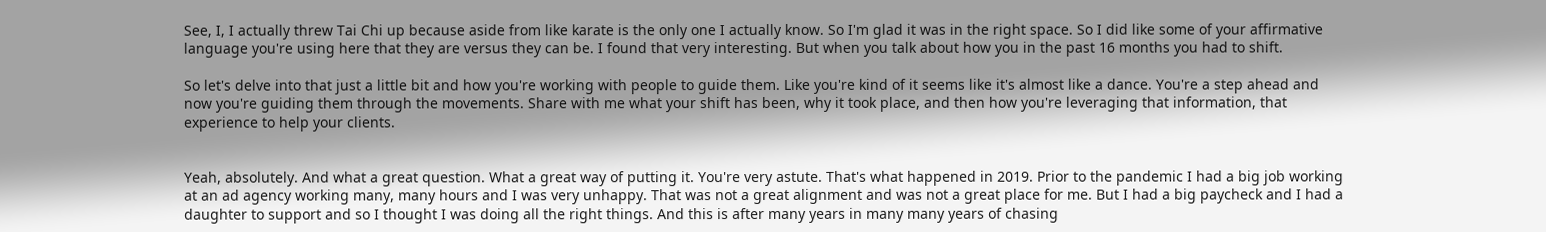See, I, I actually threw Tai Chi up because aside from like karate is the only one I actually know. So I'm glad it was in the right space. So I did like some of your affirmative language you're using here that they are versus they can be. I found that very interesting. But when you talk about how you in the past 16 months you had to shift.

So let's delve into that just a little bit and how you're working with people to guide them. Like you're kind of it seems like it's almost like a dance. You're a step ahead and now you're guiding them through the movements. Share with me what your shift has been, why it took place, and then how you're leveraging that information, that experience to help your clients.


Yeah, absolutely. And what a great question. What a great way of putting it. You're very astute. That's what happened in 2019. Prior to the pandemic I had a big job working at an ad agency working many, many hours and I was very unhappy. That was not a great alignment and was not a great place for me. But I had a big paycheck and I had a daughter to support and so I thought I was doing all the right things. And this is after many years in many many years of chasing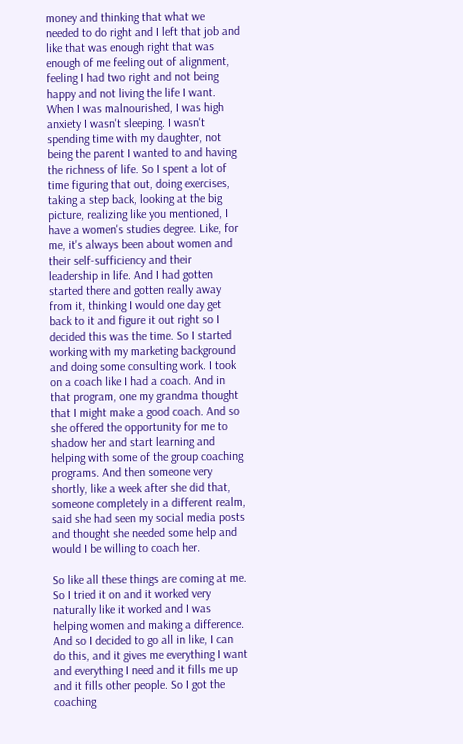money and thinking that what we needed to do right and I left that job and like that was enough right that was enough of me feeling out of alignment, feeling I had two right and not being happy and not living the life I want. When I was malnourished, I was high anxiety I wasn't sleeping. I wasn't spending time with my daughter, not being the parent I wanted to and having the richness of life. So I spent a lot of time figuring that out, doing exercises, taking a step back, looking at the big picture, realizing like you mentioned, I have a women's studies degree. Like, for me, it's always been about women and their self-sufficiency and their leadership in life. And I had gotten started there and gotten really away from it, thinking I would one day get back to it and figure it out right so I decided this was the time. So I started working with my marketing background and doing some consulting work. I took on a coach like I had a coach. And in that program, one my grandma thought that I might make a good coach. And so she offered the opportunity for me to shadow her and start learning and helping with some of the group coaching programs. And then someone very shortly, like a week after she did that, someone completely in a different realm, said she had seen my social media posts and thought she needed some help and would I be willing to coach her.

So like all these things are coming at me. So I tried it on and it worked very naturally like it worked and I was helping women and making a difference. And so I decided to go all in like, I can do this, and it gives me everything I want and everything I need and it fills me up and it fills other people. So I got the coaching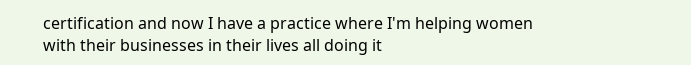certification and now I have a practice where I'm helping women with their businesses in their lives all doing it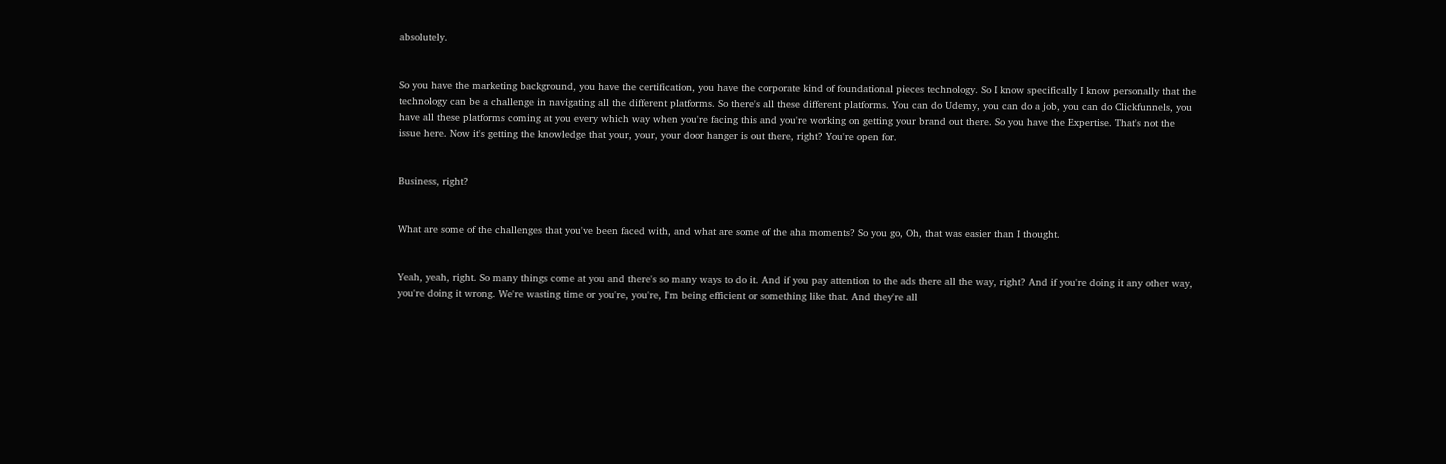absolutely.


So you have the marketing background, you have the certification, you have the corporate kind of foundational pieces technology. So I know specifically I know personally that the technology can be a challenge in navigating all the different platforms. So there's all these different platforms. You can do Udemy, you can do a job, you can do Clickfunnels, you have all these platforms coming at you every which way when you're facing this and you're working on getting your brand out there. So you have the Expertise. That's not the issue here. Now it's getting the knowledge that your, your, your door hanger is out there, right? You're open for.


Business, right?


What are some of the challenges that you've been faced with, and what are some of the aha moments? So you go, Oh, that was easier than I thought.


Yeah, yeah, right. So many things come at you and there's so many ways to do it. And if you pay attention to the ads there all the way, right? And if you're doing it any other way, you're doing it wrong. We're wasting time or you're, you're, I'm being efficient or something like that. And they're all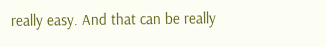really easy. And that can be really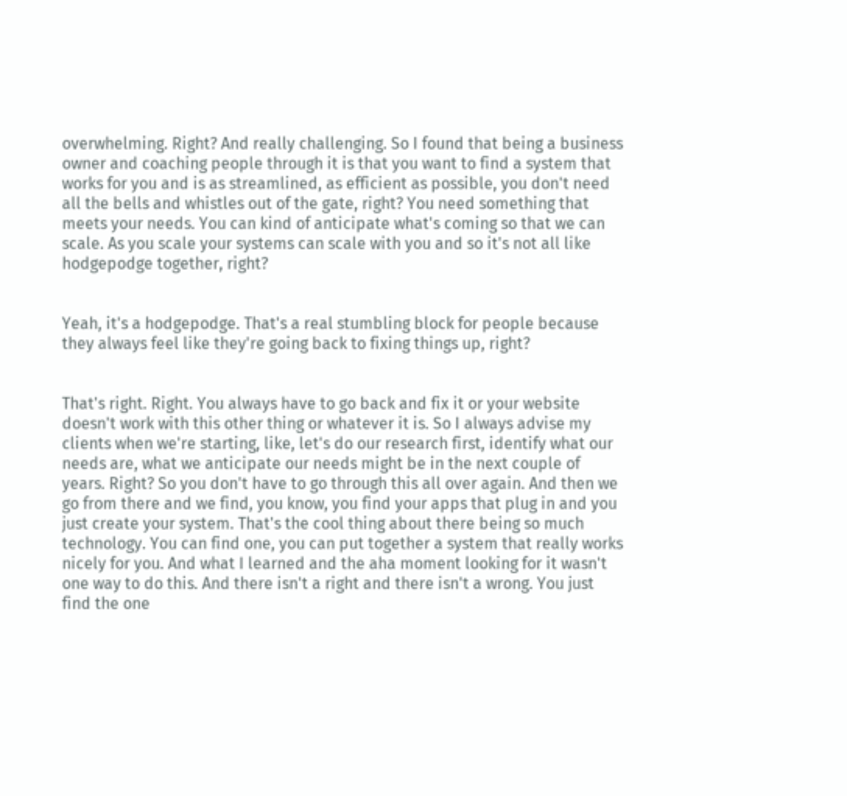overwhelming. Right? And really challenging. So I found that being a business owner and coaching people through it is that you want to find a system that works for you and is as streamlined, as efficient as possible, you don't need all the bells and whistles out of the gate, right? You need something that meets your needs. You can kind of anticipate what's coming so that we can scale. As you scale your systems can scale with you and so it's not all like hodgepodge together, right?


Yeah, it's a hodgepodge. That's a real stumbling block for people because they always feel like they're going back to fixing things up, right?


That's right. Right. You always have to go back and fix it or your website doesn't work with this other thing or whatever it is. So I always advise my clients when we're starting, like, let's do our research first, identify what our needs are, what we anticipate our needs might be in the next couple of years. Right? So you don't have to go through this all over again. And then we go from there and we find, you know, you find your apps that plug in and you just create your system. That's the cool thing about there being so much technology. You can find one, you can put together a system that really works nicely for you. And what I learned and the aha moment looking for it wasn't one way to do this. And there isn't a right and there isn't a wrong. You just find the one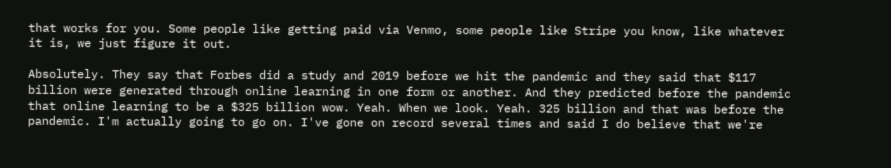that works for you. Some people like getting paid via Venmo, some people like Stripe you know, like whatever it is, we just figure it out.

Absolutely. They say that Forbes did a study and 2019 before we hit the pandemic and they said that $117 billion were generated through online learning in one form or another. And they predicted before the pandemic that online learning to be a $325 billion wow. Yeah. When we look. Yeah. 325 billion and that was before the pandemic. I'm actually going to go on. I've gone on record several times and said I do believe that we're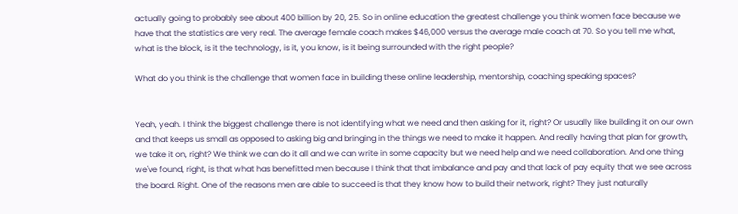actually going to probably see about 400 billion by 20, 25. So in online education the greatest challenge you think women face because we have that the statistics are very real. The average female coach makes $46,000 versus the average male coach at 70. So you tell me what, what is the block, is it the technology, is it, you know, is it being surrounded with the right people?

What do you think is the challenge that women face in building these online leadership, mentorship, coaching speaking spaces?


Yeah, yeah. I think the biggest challenge there is not identifying what we need and then asking for it, right? Or usually like building it on our own and that keeps us small as opposed to asking big and bringing in the things we need to make it happen. And really having that plan for growth, we take it on, right? We think we can do it all and we can write in some capacity but we need help and we need collaboration. And one thing we've found, right, is that what has benefitted men because I think that that imbalance and pay and that lack of pay equity that we see across the board. Right. One of the reasons men are able to succeed is that they know how to build their network, right? They just naturally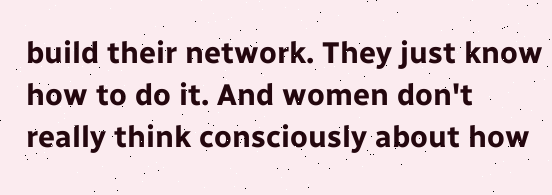build their network. They just know how to do it. And women don't really think consciously about how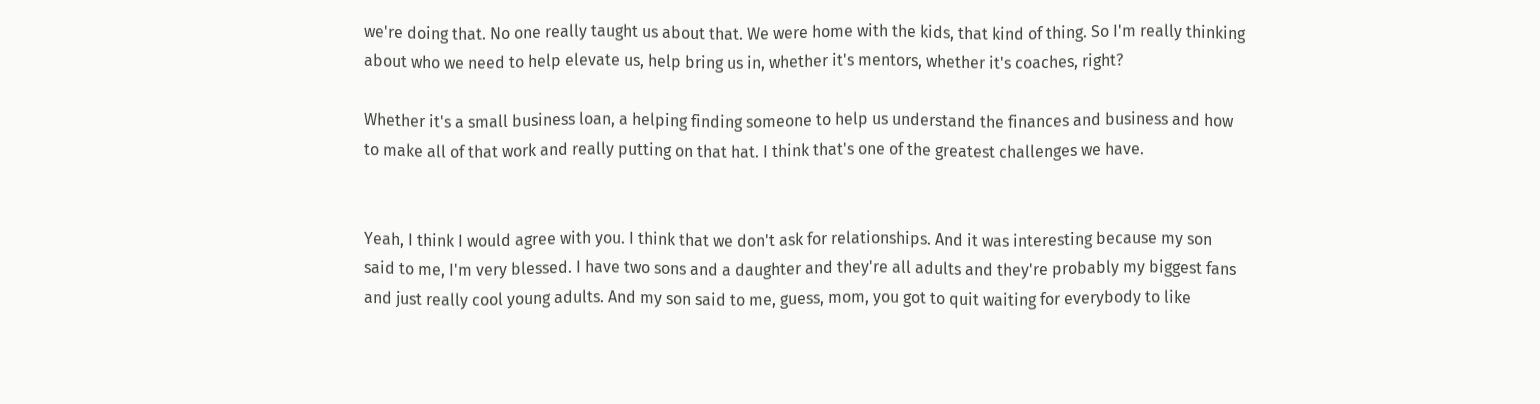we're doing that. No one really taught us about that. We were home with the kids, that kind of thing. So I'm really thinking about who we need to help elevate us, help bring us in, whether it's mentors, whether it's coaches, right?

Whether it's a small business loan, a helping finding someone to help us understand the finances and business and how to make all of that work and really putting on that hat. I think that's one of the greatest challenges we have.


Yeah, I think I would agree with you. I think that we don't ask for relationships. And it was interesting because my son said to me, I'm very blessed. I have two sons and a daughter and they're all adults and they're probably my biggest fans and just really cool young adults. And my son said to me, guess, mom, you got to quit waiting for everybody to like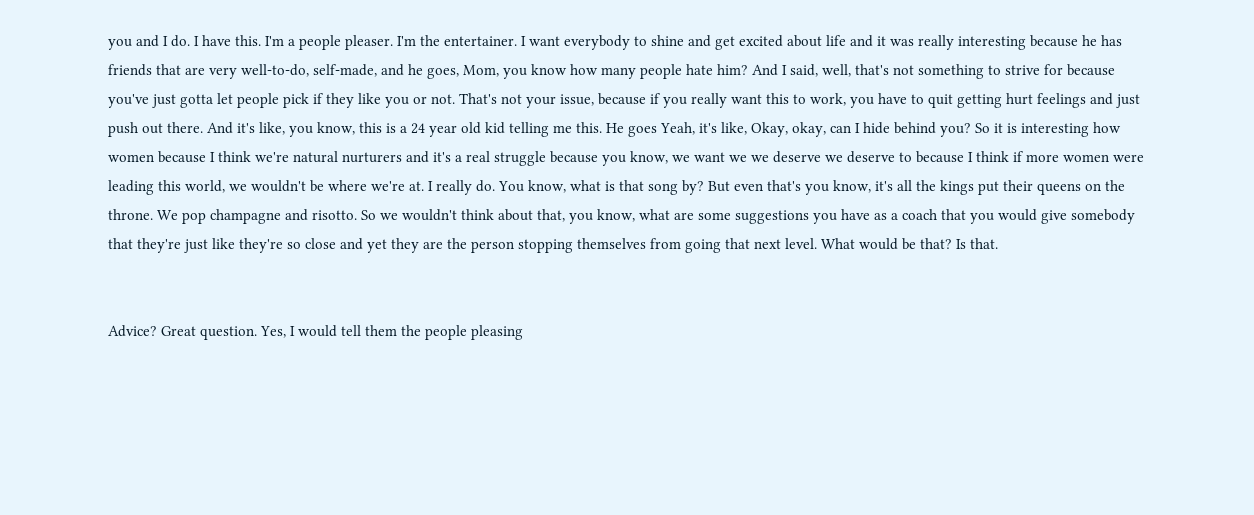you and I do. I have this. I'm a people pleaser. I'm the entertainer. I want everybody to shine and get excited about life and it was really interesting because he has friends that are very well-to-do, self-made, and he goes, Mom, you know how many people hate him? And I said, well, that's not something to strive for because you've just gotta let people pick if they like you or not. That's not your issue, because if you really want this to work, you have to quit getting hurt feelings and just push out there. And it's like, you know, this is a 24 year old kid telling me this. He goes Yeah, it's like, Okay, okay, can I hide behind you? So it is interesting how women because I think we're natural nurturers and it's a real struggle because you know, we want we we deserve we deserve to because I think if more women were leading this world, we wouldn't be where we're at. I really do. You know, what is that song by? But even that's you know, it's all the kings put their queens on the throne. We pop champagne and risotto. So we wouldn't think about that, you know, what are some suggestions you have as a coach that you would give somebody that they're just like they're so close and yet they are the person stopping themselves from going that next level. What would be that? Is that.


Advice? Great question. Yes, I would tell them the people pleasing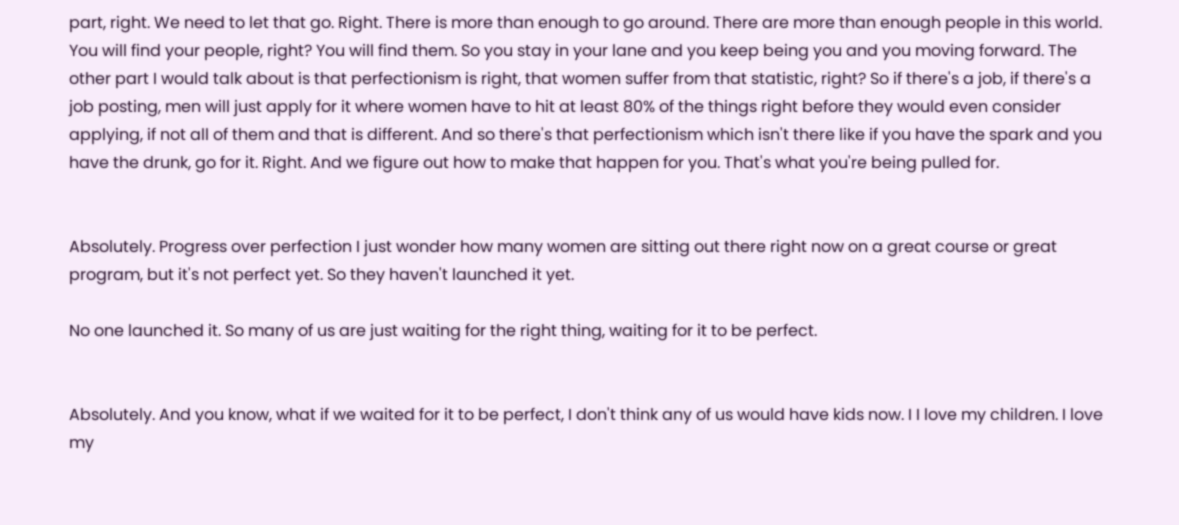part, right. We need to let that go. Right. There is more than enough to go around. There are more than enough people in this world. You will find your people, right? You will find them. So you stay in your lane and you keep being you and you moving forward. The other part I would talk about is that perfectionism is right, that women suffer from that statistic, right? So if there's a job, if there's a job posting, men will just apply for it where women have to hit at least 80% of the things right before they would even consider applying, if not all of them and that is different. And so there's that perfectionism which isn't there like if you have the spark and you have the drunk, go for it. Right. And we figure out how to make that happen for you. That's what you're being pulled for.


Absolutely. Progress over perfection I just wonder how many women are sitting out there right now on a great course or great program, but it's not perfect yet. So they haven't launched it yet.

No one launched it. So many of us are just waiting for the right thing, waiting for it to be perfect.


Absolutely. And you know, what if we waited for it to be perfect, I don't think any of us would have kids now. I I love my children. I love my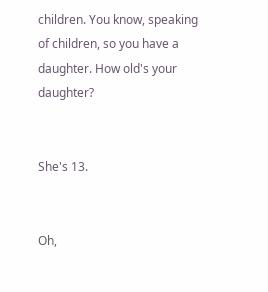children. You know, speaking of children, so you have a daughter. How old's your daughter?


She's 13.


Oh,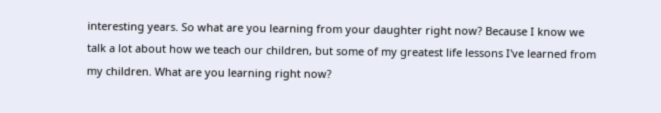interesting years. So what are you learning from your daughter right now? Because I know we talk a lot about how we teach our children, but some of my greatest life lessons I've learned from my children. What are you learning right now?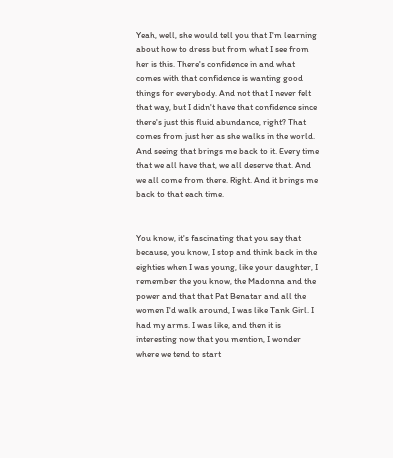Yeah, well, she would tell you that I'm learning about how to dress but from what I see from her is this. There's confidence in and what comes with that confidence is wanting good things for everybody. And not that I never felt that way, but I didn't have that confidence since there's just this fluid abundance, right? That comes from just her as she walks in the world. And seeing that brings me back to it. Every time that we all have that, we all deserve that. And we all come from there. Right. And it brings me back to that each time.


You know, it's fascinating that you say that because, you know, I stop and think back in the eighties when I was young, like your daughter, I remember the you know, the Madonna and the power and that that Pat Benatar and all the women I'd walk around, I was like Tank Girl. I had my arms. I was like, and then it is interesting now that you mention, I wonder where we tend to start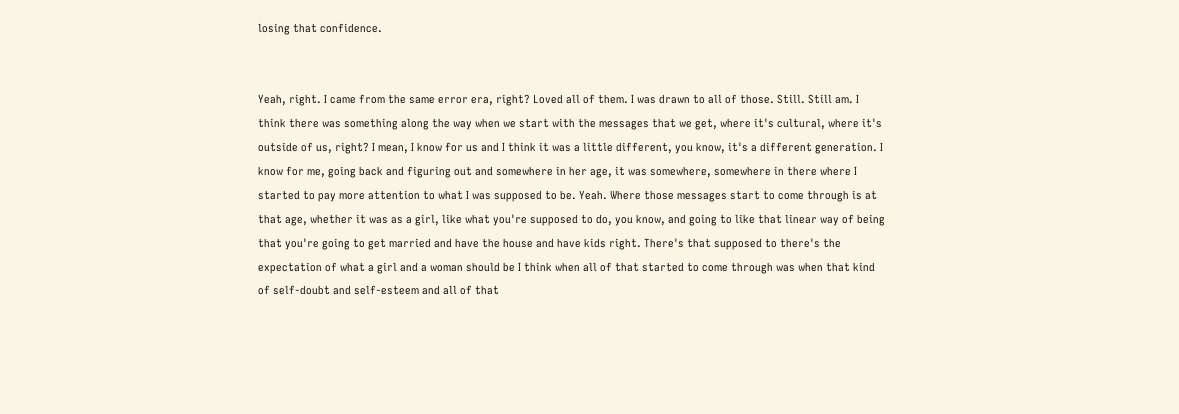losing that confidence.


Yeah, right. I came from the same error era, right? Loved all of them. I was drawn to all of those. Still. Still am. I think there was something along the way when we start with the messages that we get, where it's cultural, where it's outside of us, right? I mean, I know for us and I think it was a little different, you know, it's a different generation. I know for me, going back and figuring out and somewhere in her age, it was somewhere, somewhere in there where I started to pay more attention to what I was supposed to be. Yeah. Where those messages start to come through is at that age, whether it was as a girl, like what you're supposed to do, you know, and going to like that linear way of being that you're going to get married and have the house and have kids right. There's that supposed to there's the expectation of what a girl and a woman should be I think when all of that started to come through was when that kind of self-doubt and self-esteem and all of that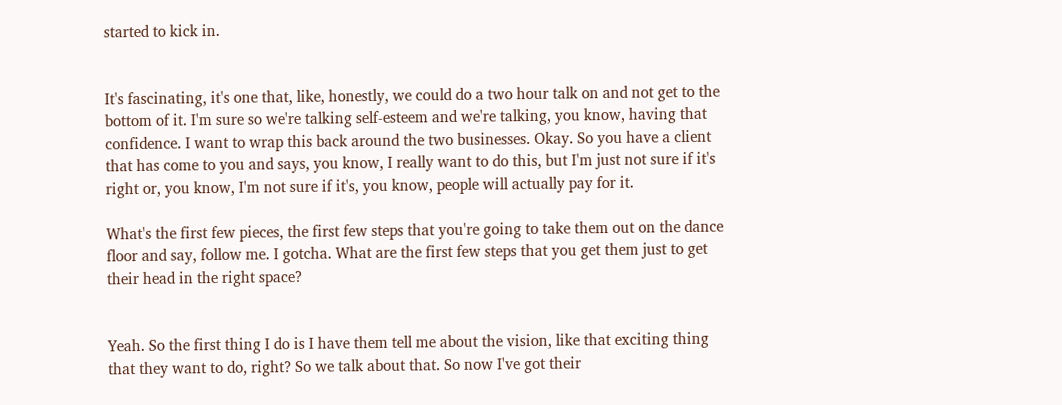started to kick in.


It's fascinating, it's one that, like, honestly, we could do a two hour talk on and not get to the bottom of it. I'm sure so we're talking self-esteem and we're talking, you know, having that confidence. I want to wrap this back around the two businesses. Okay. So you have a client that has come to you and says, you know, I really want to do this, but I'm just not sure if it's right or, you know, I'm not sure if it's, you know, people will actually pay for it.

What's the first few pieces, the first few steps that you're going to take them out on the dance floor and say, follow me. I gotcha. What are the first few steps that you get them just to get their head in the right space?


Yeah. So the first thing I do is I have them tell me about the vision, like that exciting thing that they want to do, right? So we talk about that. So now I've got their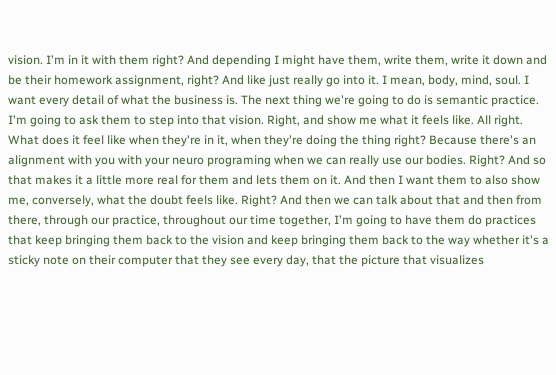vision. I'm in it with them right? And depending I might have them, write them, write it down and be their homework assignment, right? And like just really go into it. I mean, body, mind, soul. I want every detail of what the business is. The next thing we're going to do is semantic practice. I'm going to ask them to step into that vision. Right, and show me what it feels like. All right. What does it feel like when they're in it, when they're doing the thing right? Because there's an alignment with you with your neuro programing when we can really use our bodies. Right? And so that makes it a little more real for them and lets them on it. And then I want them to also show me, conversely, what the doubt feels like. Right? And then we can talk about that and then from there, through our practice, throughout our time together, I'm going to have them do practices that keep bringing them back to the vision and keep bringing them back to the way whether it's a sticky note on their computer that they see every day, that the picture that visualizes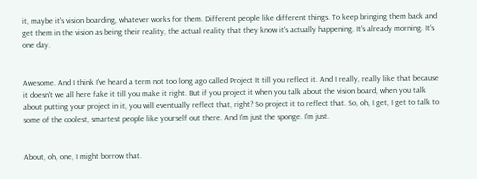it, maybe it's vision boarding, whatever works for them. Different people like different things. To keep bringing them back and get them in the vision as being their reality, the actual reality that they know it's actually happening. It's already morning. It's one day.


Awesome. And I think I've heard a term not too long ago called Project It till you reflect it. And I really, really like that because it doesn't we all here fake it till you make it right. But if you project it when you talk about the vision board, when you talk about putting your project in it, you will eventually reflect that, right? So project it to reflect that. So, oh, I get, I get to talk to some of the coolest, smartest people like yourself out there. And I'm just the sponge. I'm just.


About, oh, one, I might borrow that.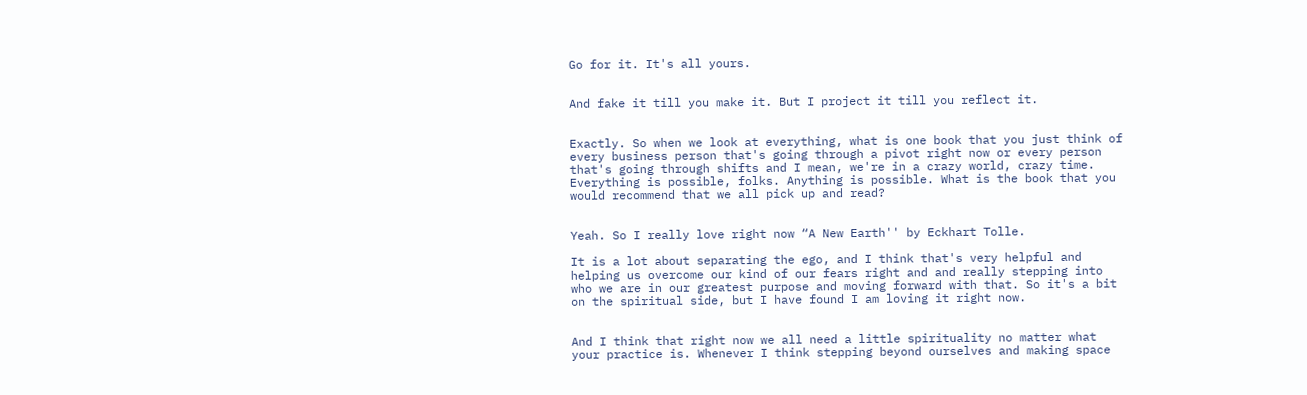Go for it. It's all yours.


And fake it till you make it. But I project it till you reflect it.


Exactly. So when we look at everything, what is one book that you just think of every business person that's going through a pivot right now or every person that's going through shifts and I mean, we're in a crazy world, crazy time. Everything is possible, folks. Anything is possible. What is the book that you would recommend that we all pick up and read?


Yeah. So I really love right now “A New Earth'' by Eckhart Tolle.

It is a lot about separating the ego, and I think that's very helpful and helping us overcome our kind of our fears right and and really stepping into who we are in our greatest purpose and moving forward with that. So it's a bit on the spiritual side, but I have found I am loving it right now.


And I think that right now we all need a little spirituality no matter what your practice is. Whenever I think stepping beyond ourselves and making space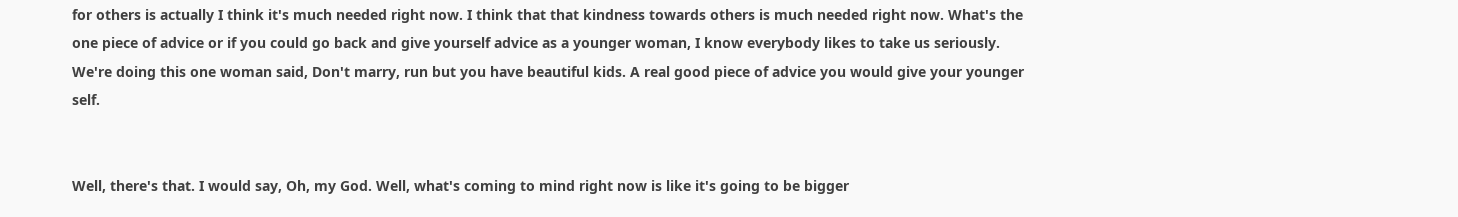for others is actually I think it's much needed right now. I think that that kindness towards others is much needed right now. What's the one piece of advice or if you could go back and give yourself advice as a younger woman, I know everybody likes to take us seriously. We're doing this one woman said, Don't marry, run but you have beautiful kids. A real good piece of advice you would give your younger self.


Well, there's that. I would say, Oh, my God. Well, what's coming to mind right now is like it's going to be bigger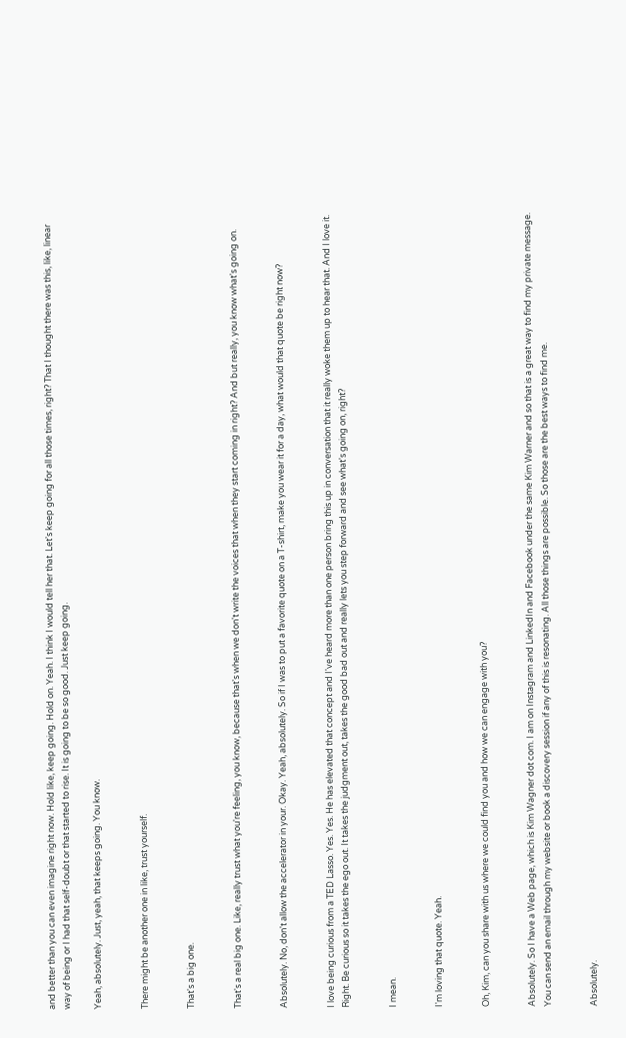and better than you can even imagine right now. Hold like, keep going. Hold on. Yeah. I think I would tell her that. Let's keep going for all those times, right? That I thought there was this, like, linear way of being or I had that self-doubt or that started to rise. It is going to be so good. Just keep going.

Yeah, absolutely. Just, yeah, that keeps going. You know.


There might be another one in like, trust yourself.


That's a big one.


That's a real big one. Like, really trust what you're feeling, you know, because that's when we don't write the voices that when they start coming in right? And but really, you know what's going on.


Absolutely. No, don't allow the accelerator in your. Okay. Yeah, absolutely. So if I was to put a favorite quote on a T-shirt, make you wear it for a day, what would that quote be right now?


I love being curious from a TED Lasso. Yes. Yes. He has elevated that concept and I've heard more than one person bring this up in conversation that it really woke them up to hear that. And I love it. Right. Be curious so it takes the ego out. It takes the judgment out, takes the good bad out and really lets you step forward and see what's going on, right?


I mean.


I'm loving that quote. Yeah.


Oh, Kim, can you share with us where we could find you and how we can engage with you?


Absolutely. So I have a Web page, which is Kim Wagner dot com. I am on Instagram and LinkedIn and Facebook under the same Kim Warner and so that is a great way to find my private message. You can send an email through my website or book a discovery session if any of this is resonating. All those things are possible. So those are the best ways to find me.


Absolutely.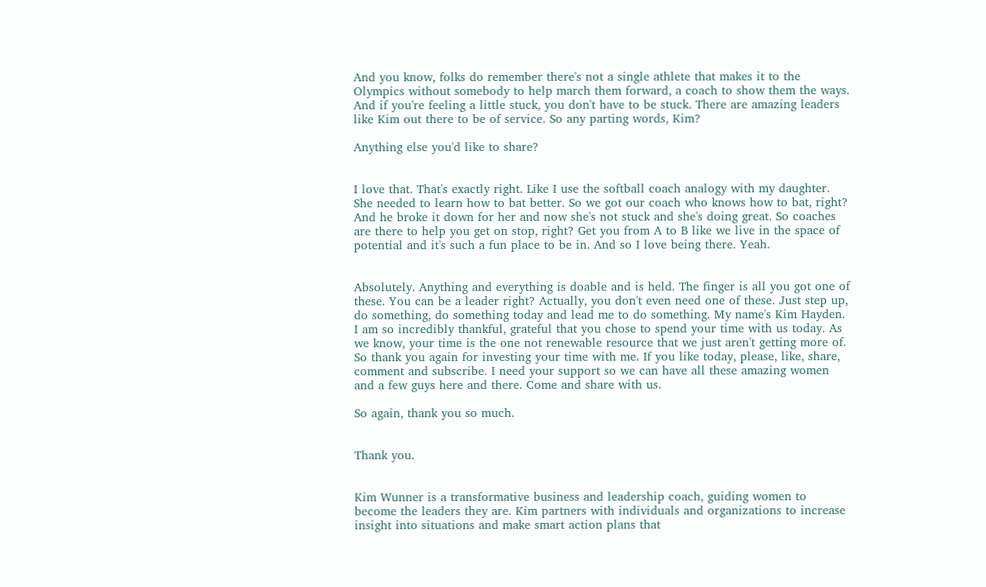And you know, folks do remember there's not a single athlete that makes it to the Olympics without somebody to help march them forward, a coach to show them the ways. And if you're feeling a little stuck, you don't have to be stuck. There are amazing leaders like Kim out there to be of service. So any parting words, Kim?

Anything else you'd like to share?


I love that. That's exactly right. Like I use the softball coach analogy with my daughter. She needed to learn how to bat better. So we got our coach who knows how to bat, right? And he broke it down for her and now she's not stuck and she's doing great. So coaches are there to help you get on stop, right? Get you from A to B like we live in the space of potential and it's such a fun place to be in. And so I love being there. Yeah.


Absolutely. Anything and everything is doable and is held. The finger is all you got one of these. You can be a leader right? Actually, you don't even need one of these. Just step up, do something, do something today and lead me to do something. My name's Kim Hayden. I am so incredibly thankful, grateful that you chose to spend your time with us today. As we know, your time is the one not renewable resource that we just aren't getting more of. So thank you again for investing your time with me. If you like today, please, like, share, comment and subscribe. I need your support so we can have all these amazing women and a few guys here and there. Come and share with us.

So again, thank you so much.


Thank you.


Kim Wunner is a transformative business and leadership coach, guiding women to become the leaders they are. Kim partners with individuals and organizations to increase insight into situations and make smart action plans that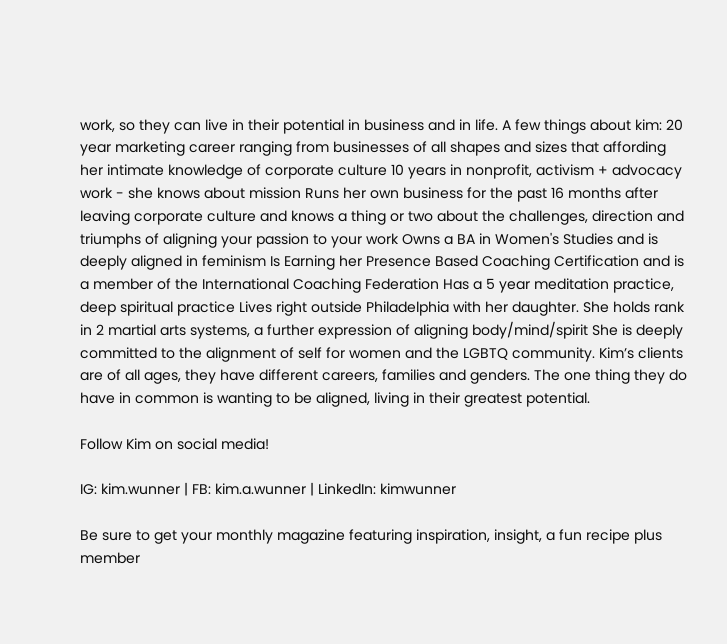work, so they can live in their potential in business and in life. A few things about kim: 20 year marketing career ranging from businesses of all shapes and sizes that affording her intimate knowledge of corporate culture 10 years in nonprofit, activism + advocacy work - she knows about mission Runs her own business for the past 16 months after leaving corporate culture and knows a thing or two about the challenges, direction and triumphs of aligning your passion to your work Owns a BA in Women's Studies and is deeply aligned in feminism Is Earning her Presence Based Coaching Certification and is a member of the International Coaching Federation Has a 5 year meditation practice, deep spiritual practice Lives right outside Philadelphia with her daughter. She holds rank in 2 martial arts systems, a further expression of aligning body/mind/spirit She is deeply committed to the alignment of self for women and the LGBTQ community. Kim’s clients are of all ages, they have different careers, families and genders. The one thing they do have in common is wanting to be aligned, living in their greatest potential.

Follow Kim on social media!

IG: kim.wunner | FB: kim.a.wunner | LinkedIn: kimwunner

Be sure to get your monthly magazine featuring inspiration, insight, a fun recipe plus member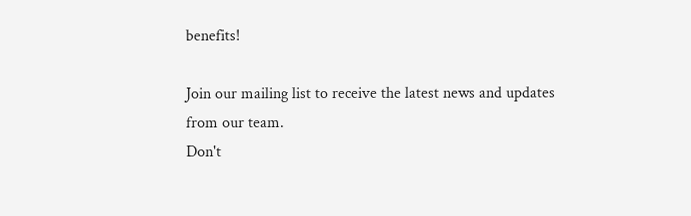benefits!

Join our mailing list to receive the latest news and updates from our team.
Don't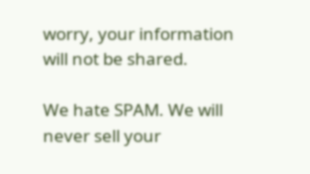worry, your information will not be shared.

We hate SPAM. We will never sell your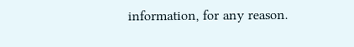information, for any reason.